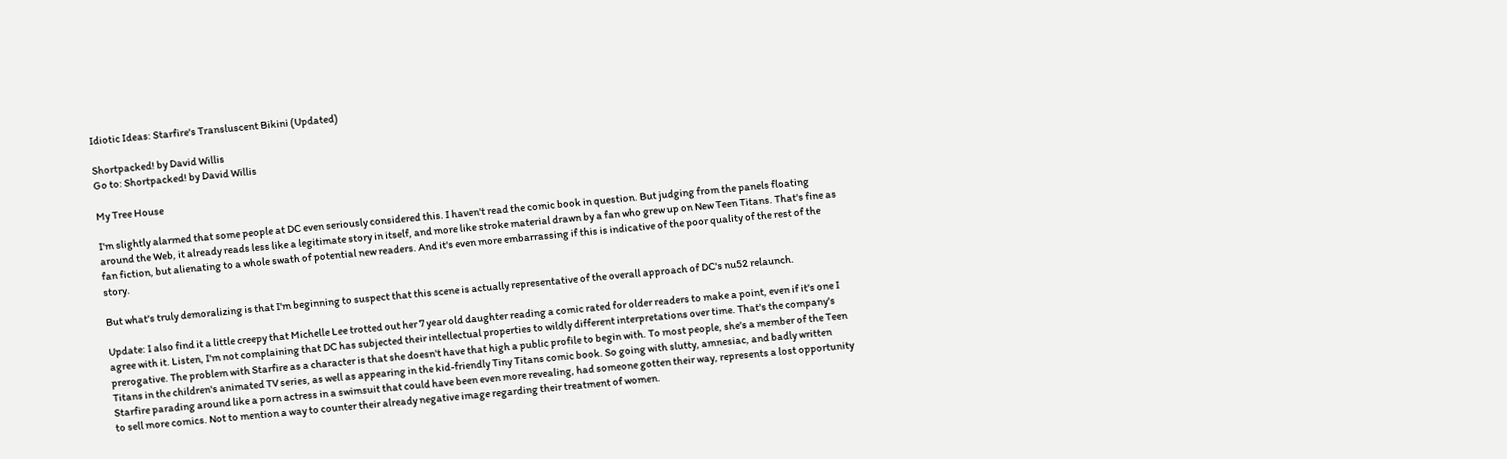Idiotic Ideas: Starfire's Transluscent Bikini (Updated)

Shortpacked! by David Willis
Go to: Shortpacked! by David Willis

My Tree House

I'm slightly alarmed that some people at DC even seriously considered this. I haven't read the comic book in question. But judging from the panels floating around the Web, it already reads less like a legitimate story in itself, and more like stroke material drawn by a fan who grew up on New Teen Titans. That's fine as fan fiction, but alienating to a whole swath of potential new readers. And it's even more embarrassing if this is indicative of the poor quality of the rest of the story.

But what's truly demoralizing is that I'm beginning to suspect that this scene is actually representative of the overall approach of DC's nu52 relaunch.

Update: I also find it a little creepy that Michelle Lee trotted out her 7 year old daughter reading a comic rated for older readers to make a point, even if it's one I agree with it. Listen, I'm not complaining that DC has subjected their intellectual properties to wildly different interpretations over time. That's the company's prerogative. The problem with Starfire as a character is that she doesn't have that high a public profile to begin with. To most people, she's a member of the Teen Titans in the children's animated TV series, as well as appearing in the kid-friendly Tiny Titans comic book. So going with slutty, amnesiac, and badly written Starfire parading around like a porn actress in a swimsuit that could have been even more revealing, had someone gotten their way, represents a lost opportunity to sell more comics. Not to mention a way to counter their already negative image regarding their treatment of women.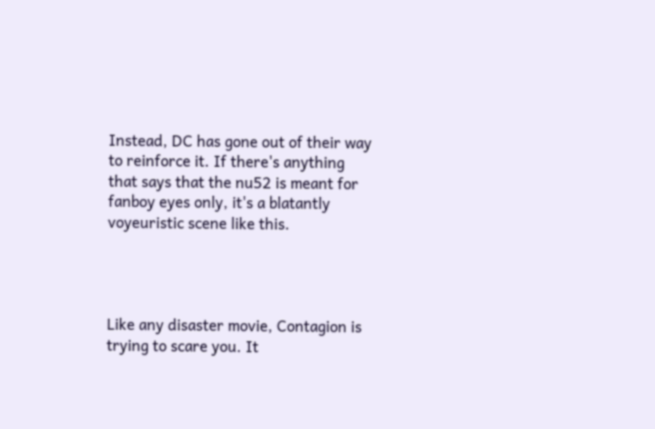Instead, DC has gone out of their way to reinforce it. If there's anything that says that the nu52 is meant for fanboy eyes only, it's a blatantly voyeuristic scene like this.




Like any disaster movie, Contagion is trying to scare you. It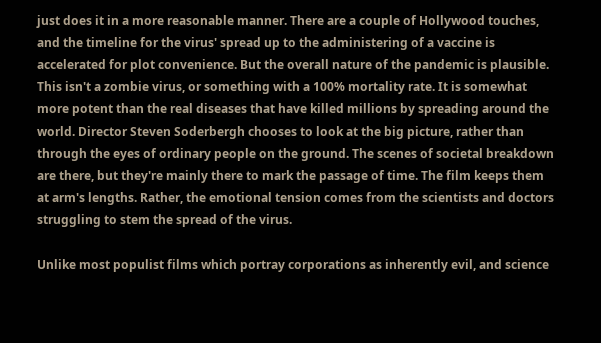just does it in a more reasonable manner. There are a couple of Hollywood touches, and the timeline for the virus' spread up to the administering of a vaccine is accelerated for plot convenience. But the overall nature of the pandemic is plausible. This isn't a zombie virus, or something with a 100% mortality rate. It is somewhat more potent than the real diseases that have killed millions by spreading around the world. Director Steven Soderbergh chooses to look at the big picture, rather than through the eyes of ordinary people on the ground. The scenes of societal breakdown are there, but they're mainly there to mark the passage of time. The film keeps them at arm's lengths. Rather, the emotional tension comes from the scientists and doctors struggling to stem the spread of the virus.

Unlike most populist films which portray corporations as inherently evil, and science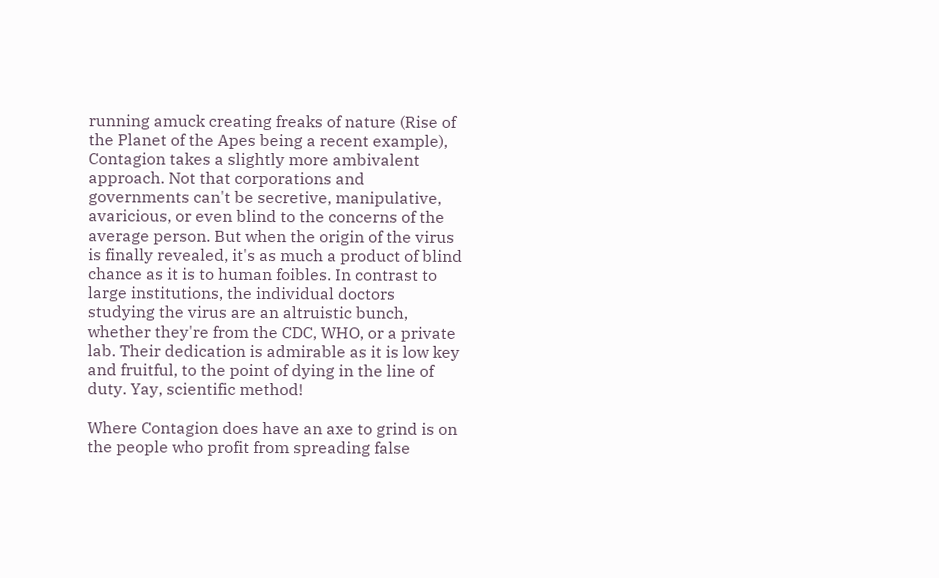running amuck creating freaks of nature (Rise of the Planet of the Apes being a recent example), Contagion takes a slightly more ambivalent approach. Not that corporations and governments can't be secretive, manipulative, avaricious, or even blind to the concerns of the average person. But when the origin of the virus is finally revealed, it's as much a product of blind chance as it is to human foibles. In contrast to large institutions, the individual doctors studying the virus are an altruistic bunch, whether they're from the CDC, WHO, or a private lab. Their dedication is admirable as it is low key and fruitful, to the point of dying in the line of duty. Yay, scientific method!

Where Contagion does have an axe to grind is on the people who profit from spreading false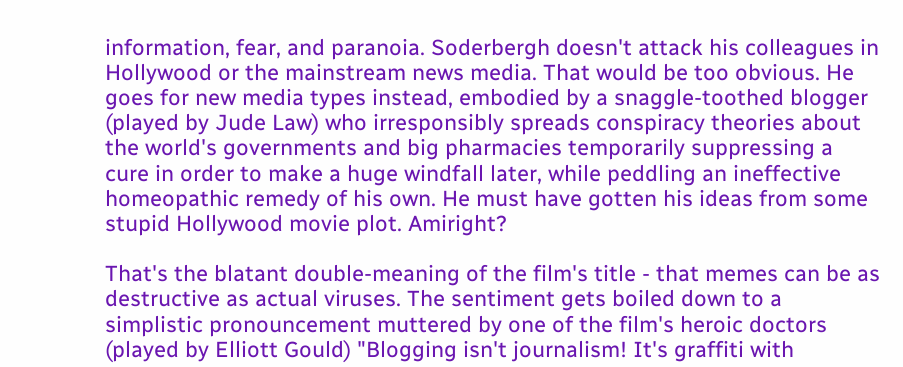information, fear, and paranoia. Soderbergh doesn't attack his colleagues in Hollywood or the mainstream news media. That would be too obvious. He goes for new media types instead, embodied by a snaggle-toothed blogger (played by Jude Law) who irresponsibly spreads conspiracy theories about the world's governments and big pharmacies temporarily suppressing a cure in order to make a huge windfall later, while peddling an ineffective homeopathic remedy of his own. He must have gotten his ideas from some stupid Hollywood movie plot. Amiright?

That's the blatant double-meaning of the film's title - that memes can be as destructive as actual viruses. The sentiment gets boiled down to a simplistic pronouncement muttered by one of the film's heroic doctors (played by Elliott Gould) "Blogging isn't journalism! It's graffiti with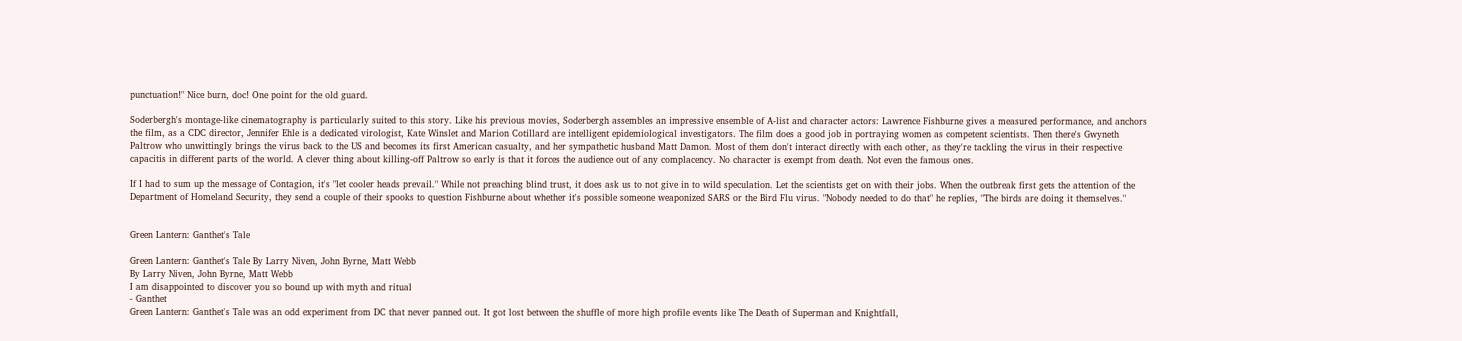punctuation!" Nice burn, doc! One point for the old guard.

Soderbergh's montage-like cinematography is particularly suited to this story. Like his previous movies, Soderbergh assembles an impressive ensemble of A-list and character actors: Lawrence Fishburne gives a measured performance, and anchors the film, as a CDC director, Jennifer Ehle is a dedicated virologist, Kate Winslet and Marion Cotillard are intelligent epidemiological investigators. The film does a good job in portraying women as competent scientists. Then there's Gwyneth Paltrow who unwittingly brings the virus back to the US and becomes its first American casualty, and her sympathetic husband Matt Damon. Most of them don't interact directly with each other, as they're tackling the virus in their respective capacitis in different parts of the world. A clever thing about killing-off Paltrow so early is that it forces the audience out of any complacency. No character is exempt from death. Not even the famous ones.

If I had to sum up the message of Contagion, it's "let cooler heads prevail." While not preaching blind trust, it does ask us to not give in to wild speculation. Let the scientists get on with their jobs. When the outbreak first gets the attention of the Department of Homeland Security, they send a couple of their spooks to question Fishburne about whether it's possible someone weaponized SARS or the Bird Flu virus. "Nobody needed to do that" he replies, "The birds are doing it themselves."


Green Lantern: Ganthet's Tale

Green Lantern: Ganthet's Tale By Larry Niven, John Byrne, Matt Webb
By Larry Niven, John Byrne, Matt Webb
I am disappointed to discover you so bound up with myth and ritual
- Ganthet
Green Lantern: Ganthet's Tale was an odd experiment from DC that never panned out. It got lost between the shuffle of more high profile events like The Death of Superman and Knightfall,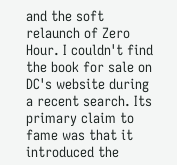and the soft relaunch of Zero Hour. I couldn't find the book for sale on DC's website during a recent search. Its primary claim to fame was that it introduced the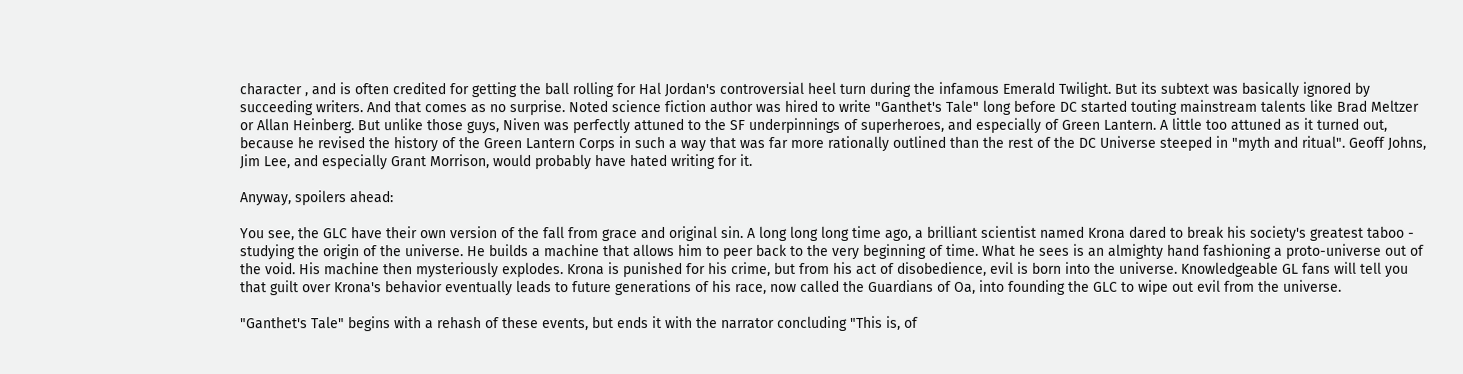character , and is often credited for getting the ball rolling for Hal Jordan's controversial heel turn during the infamous Emerald Twilight. But its subtext was basically ignored by succeeding writers. And that comes as no surprise. Noted science fiction author was hired to write "Ganthet's Tale" long before DC started touting mainstream talents like Brad Meltzer or Allan Heinberg. But unlike those guys, Niven was perfectly attuned to the SF underpinnings of superheroes, and especially of Green Lantern. A little too attuned as it turned out, because he revised the history of the Green Lantern Corps in such a way that was far more rationally outlined than the rest of the DC Universe steeped in "myth and ritual". Geoff Johns, Jim Lee, and especially Grant Morrison, would probably have hated writing for it.

Anyway, spoilers ahead:

You see, the GLC have their own version of the fall from grace and original sin. A long long long time ago, a brilliant scientist named Krona dared to break his society's greatest taboo - studying the origin of the universe. He builds a machine that allows him to peer back to the very beginning of time. What he sees is an almighty hand fashioning a proto-universe out of the void. His machine then mysteriously explodes. Krona is punished for his crime, but from his act of disobedience, evil is born into the universe. Knowledgeable GL fans will tell you that guilt over Krona's behavior eventually leads to future generations of his race, now called the Guardians of Oa, into founding the GLC to wipe out evil from the universe.

"Ganthet's Tale" begins with a rehash of these events, but ends it with the narrator concluding "This is, of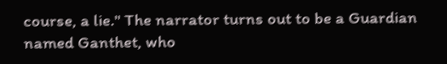course, a lie." The narrator turns out to be a Guardian named Ganthet, who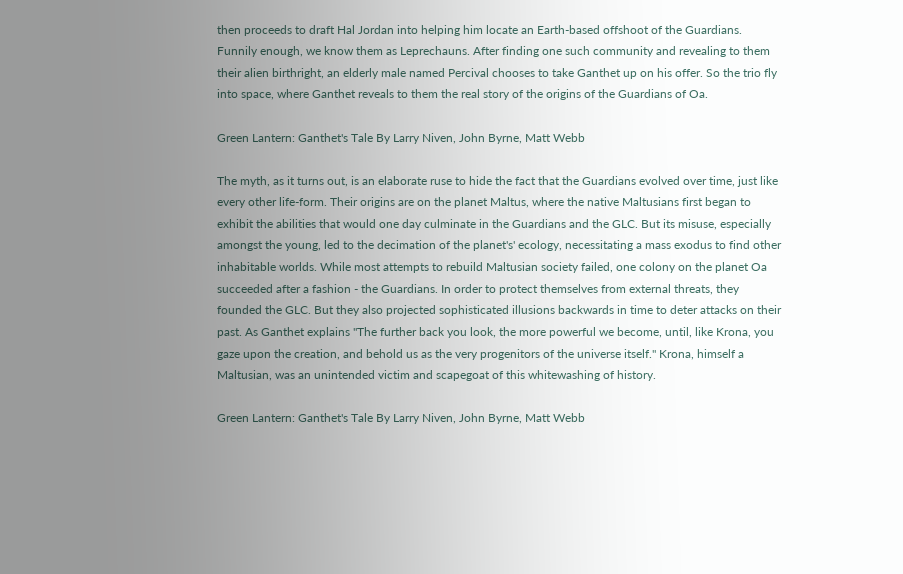then proceeds to draft Hal Jordan into helping him locate an Earth-based offshoot of the Guardians. Funnily enough, we know them as Leprechauns. After finding one such community and revealing to them their alien birthright, an elderly male named Percival chooses to take Ganthet up on his offer. So the trio fly into space, where Ganthet reveals to them the real story of the origins of the Guardians of Oa.

Green Lantern: Ganthet's Tale By Larry Niven, John Byrne, Matt Webb

The myth, as it turns out, is an elaborate ruse to hide the fact that the Guardians evolved over time, just like every other life-form. Their origins are on the planet Maltus, where the native Maltusians first began to exhibit the abilities that would one day culminate in the Guardians and the GLC. But its misuse, especially amongst the young, led to the decimation of the planet's' ecology, necessitating a mass exodus to find other inhabitable worlds. While most attempts to rebuild Maltusian society failed, one colony on the planet Oa succeeded after a fashion - the Guardians. In order to protect themselves from external threats, they founded the GLC. But they also projected sophisticated illusions backwards in time to deter attacks on their past. As Ganthet explains "The further back you look, the more powerful we become, until, like Krona, you gaze upon the creation, and behold us as the very progenitors of the universe itself." Krona, himself a Maltusian, was an unintended victim and scapegoat of this whitewashing of history.

Green Lantern: Ganthet's Tale By Larry Niven, John Byrne, Matt Webb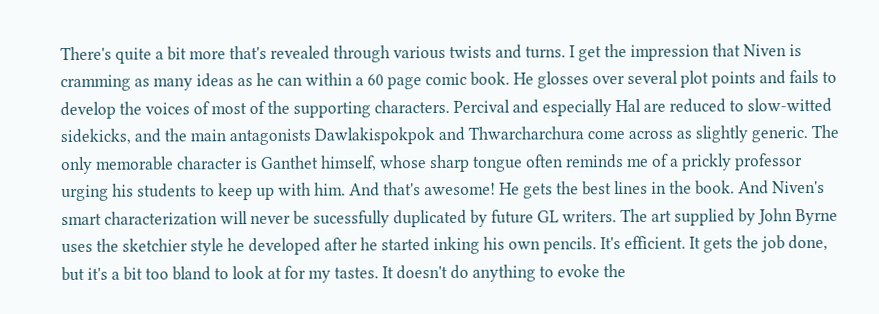There's quite a bit more that's revealed through various twists and turns. I get the impression that Niven is cramming as many ideas as he can within a 60 page comic book. He glosses over several plot points and fails to develop the voices of most of the supporting characters. Percival and especially Hal are reduced to slow-witted sidekicks, and the main antagonists Dawlakispokpok and Thwarcharchura come across as slightly generic. The only memorable character is Ganthet himself, whose sharp tongue often reminds me of a prickly professor urging his students to keep up with him. And that's awesome! He gets the best lines in the book. And Niven's smart characterization will never be sucessfully duplicated by future GL writers. The art supplied by John Byrne uses the sketchier style he developed after he started inking his own pencils. It's efficient. It gets the job done, but it's a bit too bland to look at for my tastes. It doesn't do anything to evoke the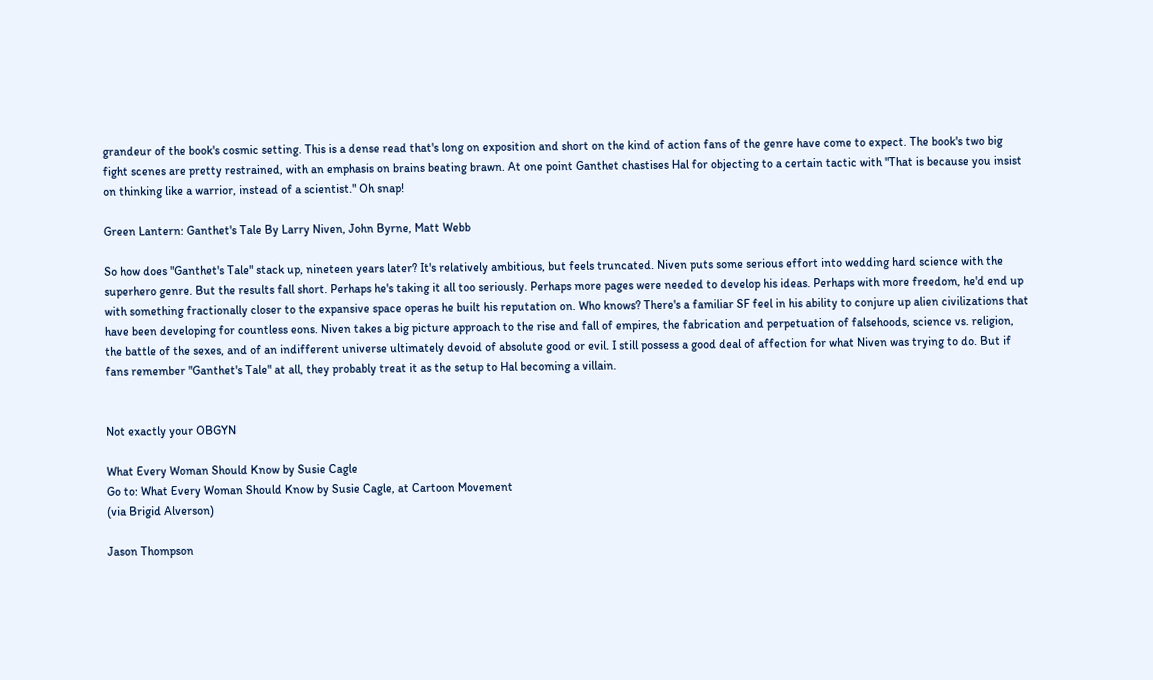grandeur of the book's cosmic setting. This is a dense read that's long on exposition and short on the kind of action fans of the genre have come to expect. The book's two big fight scenes are pretty restrained, with an emphasis on brains beating brawn. At one point Ganthet chastises Hal for objecting to a certain tactic with "That is because you insist on thinking like a warrior, instead of a scientist." Oh snap!

Green Lantern: Ganthet's Tale By Larry Niven, John Byrne, Matt Webb

So how does "Ganthet's Tale" stack up, nineteen years later? It's relatively ambitious, but feels truncated. Niven puts some serious effort into wedding hard science with the superhero genre. But the results fall short. Perhaps he's taking it all too seriously. Perhaps more pages were needed to develop his ideas. Perhaps with more freedom, he'd end up with something fractionally closer to the expansive space operas he built his reputation on. Who knows? There's a familiar SF feel in his ability to conjure up alien civilizations that have been developing for countless eons. Niven takes a big picture approach to the rise and fall of empires, the fabrication and perpetuation of falsehoods, science vs. religion, the battle of the sexes, and of an indifferent universe ultimately devoid of absolute good or evil. I still possess a good deal of affection for what Niven was trying to do. But if fans remember "Ganthet's Tale" at all, they probably treat it as the setup to Hal becoming a villain.


Not exactly your OBGYN

What Every Woman Should Know by Susie Cagle
Go to: What Every Woman Should Know by Susie Cagle, at Cartoon Movement
(via Brigid Alverson)

Jason Thompson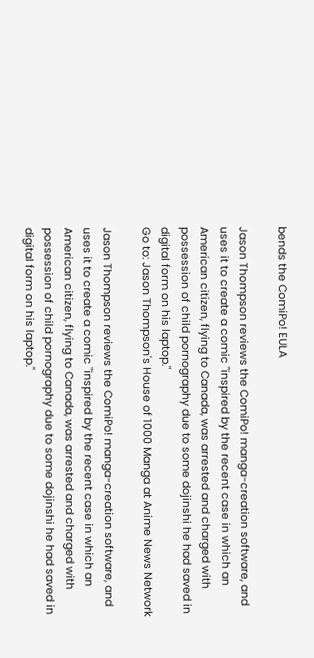bends the ComiPo! EULA

Jason Thompson reviews the ComiPo! manga-creation software, and uses it to create a comic "inspired by the recent case in which an American citizen, flying to Canada, was arrested and charged with possession of child pornography due to some dojinshi he had saved in digital form on his laptop."
Go to: Jason Thompson's House of 1000 Manga at Anime News Network

Jason Thompson reviews the ComiPo! manga-creation software, and uses it to create a comic "inspired by the recent case in which an American citizen, flying to Canada, was arrested and charged with possession of child pornography due to some dojinshi he had saved in digital form on his laptop."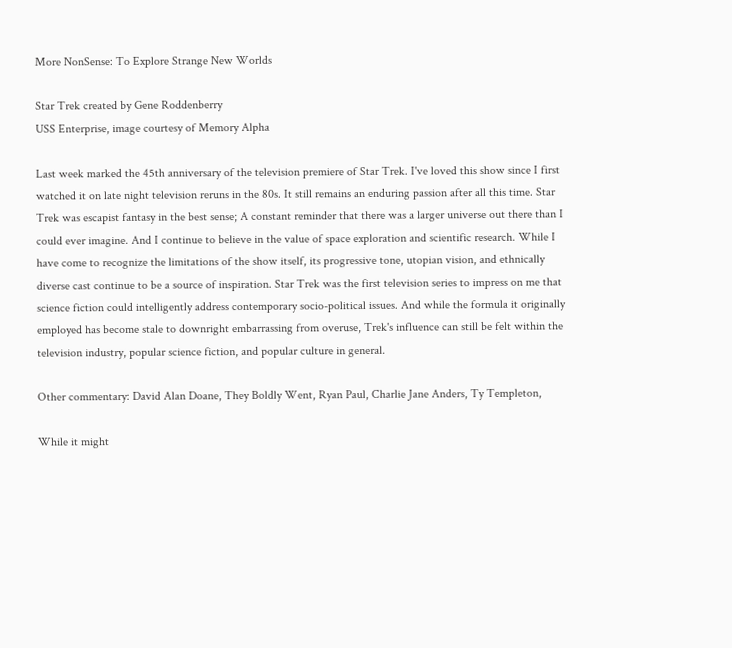More NonSense: To Explore Strange New Worlds

Star Trek created by Gene Roddenberry
USS Enterprise, image courtesy of Memory Alpha

Last week marked the 45th anniversary of the television premiere of Star Trek. I've loved this show since I first watched it on late night television reruns in the 80s. It still remains an enduring passion after all this time. Star Trek was escapist fantasy in the best sense; A constant reminder that there was a larger universe out there than I could ever imagine. And I continue to believe in the value of space exploration and scientific research. While I have come to recognize the limitations of the show itself, its progressive tone, utopian vision, and ethnically diverse cast continue to be a source of inspiration. Star Trek was the first television series to impress on me that science fiction could intelligently address contemporary socio-political issues. And while the formula it originally employed has become stale to downright embarrassing from overuse, Trek's influence can still be felt within the television industry, popular science fiction, and popular culture in general.

Other commentary: David Alan Doane, They Boldly Went, Ryan Paul, Charlie Jane Anders, Ty Templeton,

While it might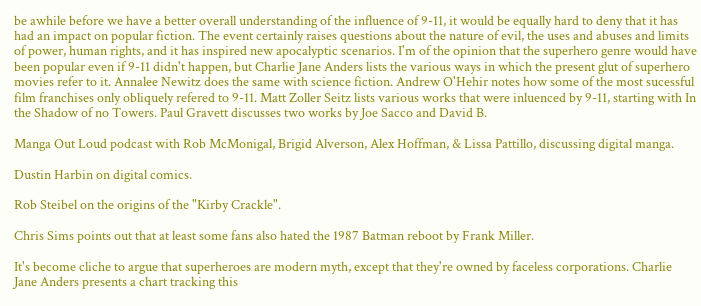be awhile before we have a better overall understanding of the influence of 9-11, it would be equally hard to deny that it has had an impact on popular fiction. The event certainly raises questions about the nature of evil, the uses and abuses and limits of power, human rights, and it has inspired new apocalyptic scenarios. I'm of the opinion that the superhero genre would have been popular even if 9-11 didn't happen, but Charlie Jane Anders lists the various ways in which the present glut of superhero movies refer to it. Annalee Newitz does the same with science fiction. Andrew O'Hehir notes how some of the most sucessful film franchises only obliquely refered to 9-11. Matt Zoller Seitz lists various works that were inluenced by 9-11, starting with In the Shadow of no Towers. Paul Gravett discusses two works by Joe Sacco and David B.

Manga Out Loud podcast with Rob McMonigal, Brigid Alverson, Alex Hoffman, & Lissa Pattillo, discussing digital manga.

Dustin Harbin on digital comics.

Rob Steibel on the origins of the "Kirby Crackle".

Chris Sims points out that at least some fans also hated the 1987 Batman reboot by Frank Miller.

It's become cliche to argue that superheroes are modern myth, except that they're owned by faceless corporations. Charlie Jane Anders presents a chart tracking this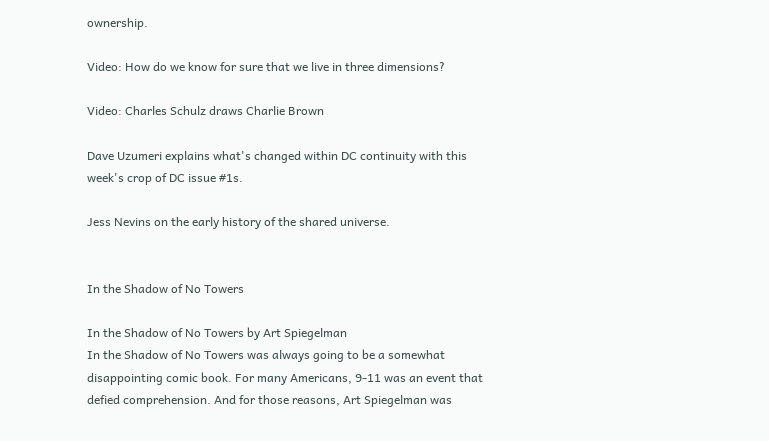ownership.

Video: How do we know for sure that we live in three dimensions?

Video: Charles Schulz draws Charlie Brown

Dave Uzumeri explains what's changed within DC continuity with this week's crop of DC issue #1s.

Jess Nevins on the early history of the shared universe.


In the Shadow of No Towers

In the Shadow of No Towers by Art Spiegelman
In the Shadow of No Towers was always going to be a somewhat disappointing comic book. For many Americans, 9-11 was an event that defied comprehension. And for those reasons, Art Spiegelman was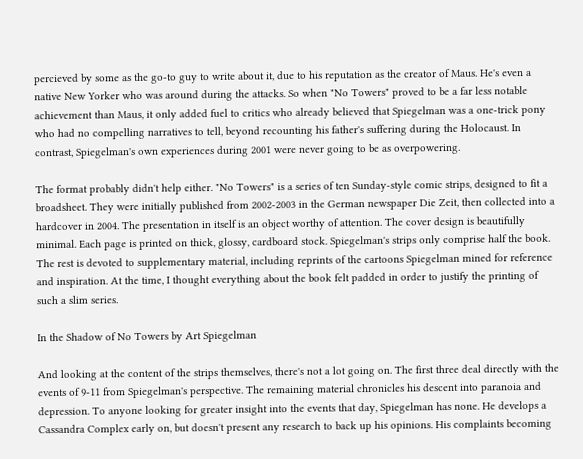percieved by some as the go-to guy to write about it, due to his reputation as the creator of Maus. He's even a native New Yorker who was around during the attacks. So when "No Towers" proved to be a far less notable achievement than Maus, it only added fuel to critics who already believed that Spiegelman was a one-trick pony who had no compelling narratives to tell, beyond recounting his father's suffering during the Holocaust. In contrast, Spiegelman's own experiences during 2001 were never going to be as overpowering.

The format probably didn't help either. "No Towers" is a series of ten Sunday-style comic strips, designed to fit a broadsheet. They were initially published from 2002-2003 in the German newspaper Die Zeit, then collected into a hardcover in 2004. The presentation in itself is an object worthy of attention. The cover design is beautifully minimal. Each page is printed on thick, glossy, cardboard stock. Spiegelman's strips only comprise half the book. The rest is devoted to supplementary material, including reprints of the cartoons Spiegelman mined for reference and inspiration. At the time, I thought everything about the book felt padded in order to justify the printing of such a slim series.

In the Shadow of No Towers by Art Spiegelman

And looking at the content of the strips themselves, there's not a lot going on. The first three deal directly with the events of 9-11 from Spiegelman's perspective. The remaining material chronicles his descent into paranoia and depression. To anyone looking for greater insight into the events that day, Spiegelman has none. He develops a Cassandra Complex early on, but doesn't present any research to back up his opinions. His complaints becoming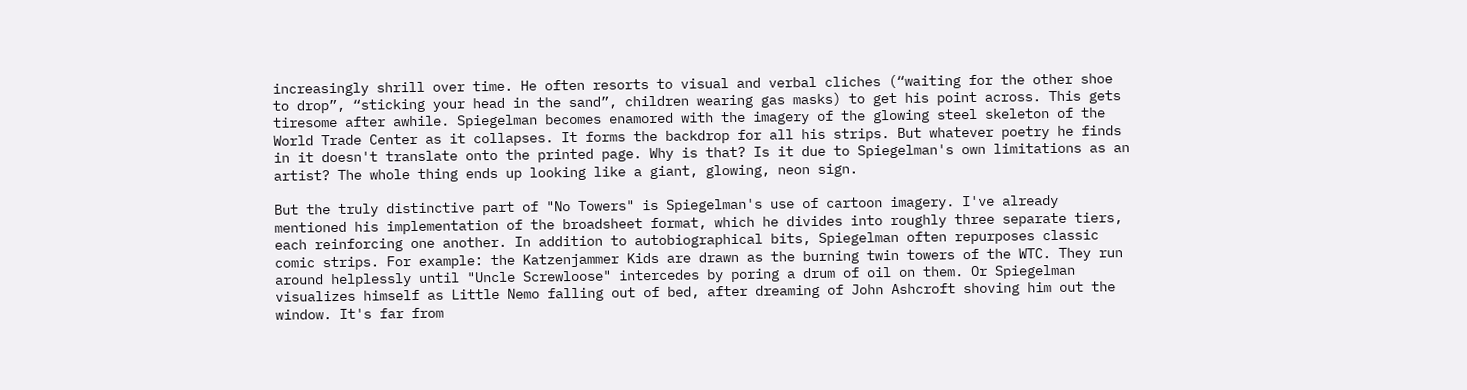increasingly shrill over time. He often resorts to visual and verbal cliches (“waiting for the other shoe to drop”, “sticking your head in the sand”, children wearing gas masks) to get his point across. This gets tiresome after awhile. Spiegelman becomes enamored with the imagery of the glowing steel skeleton of the World Trade Center as it collapses. It forms the backdrop for all his strips. But whatever poetry he finds in it doesn't translate onto the printed page. Why is that? Is it due to Spiegelman's own limitations as an artist? The whole thing ends up looking like a giant, glowing, neon sign.

But the truly distinctive part of "No Towers" is Spiegelman's use of cartoon imagery. I've already mentioned his implementation of the broadsheet format, which he divides into roughly three separate tiers, each reinforcing one another. In addition to autobiographical bits, Spiegelman often repurposes classic comic strips. For example: the Katzenjammer Kids are drawn as the burning twin towers of the WTC. They run around helplessly until "Uncle Screwloose" intercedes by poring a drum of oil on them. Or Spiegelman visualizes himself as Little Nemo falling out of bed, after dreaming of John Ashcroft shoving him out the window. It's far from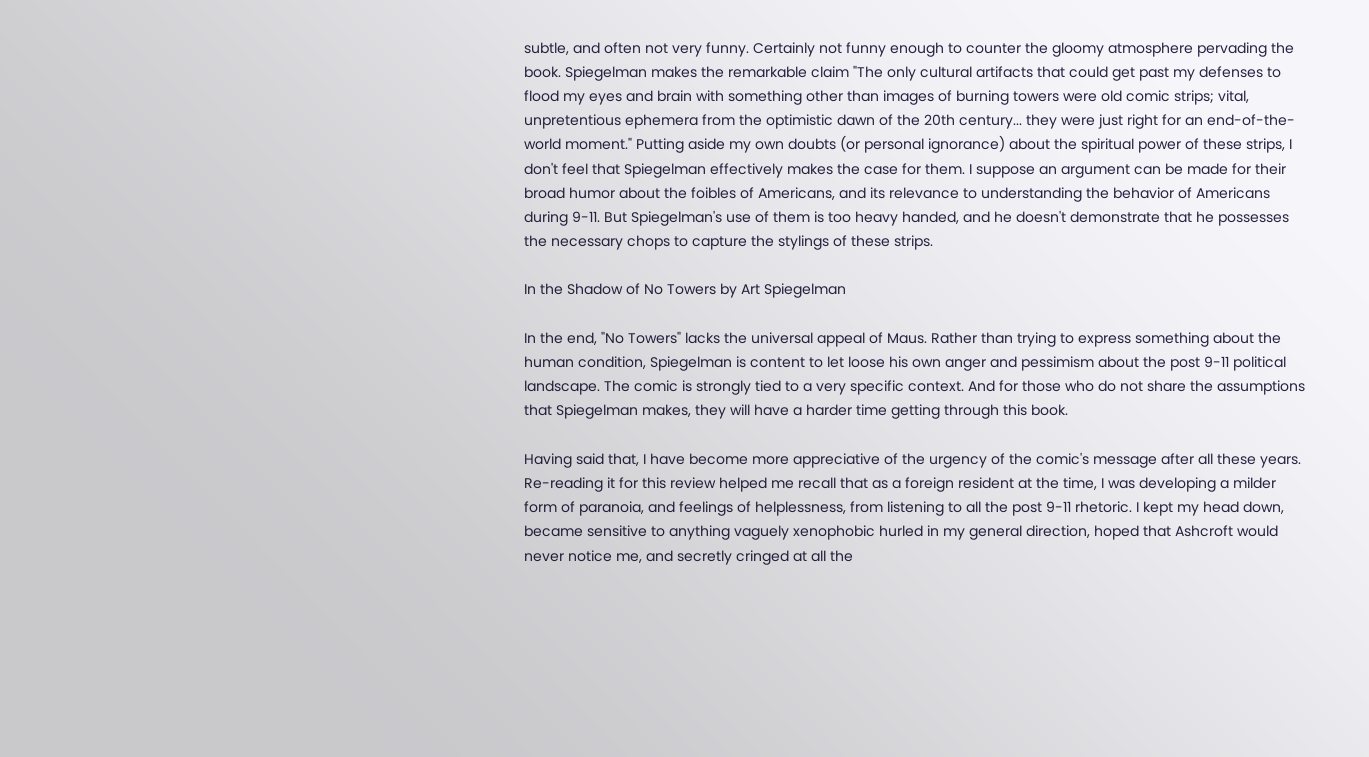subtle, and often not very funny. Certainly not funny enough to counter the gloomy atmosphere pervading the book. Spiegelman makes the remarkable claim "The only cultural artifacts that could get past my defenses to flood my eyes and brain with something other than images of burning towers were old comic strips; vital, unpretentious ephemera from the optimistic dawn of the 20th century... they were just right for an end-of-the-world moment." Putting aside my own doubts (or personal ignorance) about the spiritual power of these strips, I don't feel that Spiegelman effectively makes the case for them. I suppose an argument can be made for their broad humor about the foibles of Americans, and its relevance to understanding the behavior of Americans during 9-11. But Spiegelman's use of them is too heavy handed, and he doesn't demonstrate that he possesses the necessary chops to capture the stylings of these strips.

In the Shadow of No Towers by Art Spiegelman

In the end, "No Towers" lacks the universal appeal of Maus. Rather than trying to express something about the human condition, Spiegelman is content to let loose his own anger and pessimism about the post 9-11 political landscape. The comic is strongly tied to a very specific context. And for those who do not share the assumptions that Spiegelman makes, they will have a harder time getting through this book.

Having said that, I have become more appreciative of the urgency of the comic's message after all these years. Re-reading it for this review helped me recall that as a foreign resident at the time, I was developing a milder form of paranoia, and feelings of helplessness, from listening to all the post 9-11 rhetoric. I kept my head down, became sensitive to anything vaguely xenophobic hurled in my general direction, hoped that Ashcroft would never notice me, and secretly cringed at all the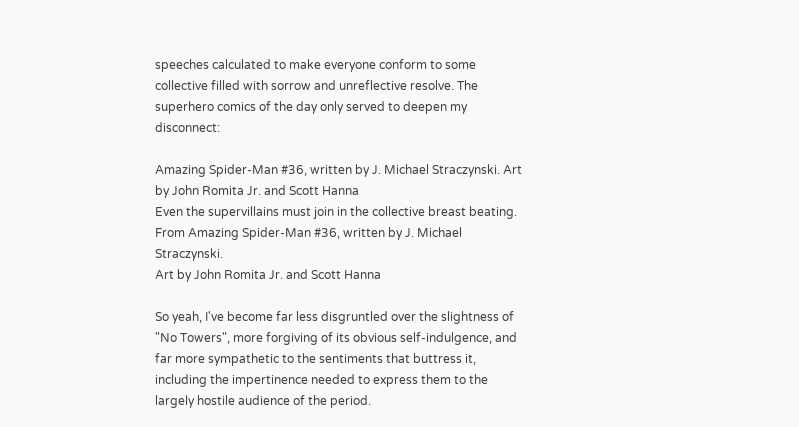speeches calculated to make everyone conform to some collective filled with sorrow and unreflective resolve. The superhero comics of the day only served to deepen my disconnect:

Amazing Spider-Man #36, written by J. Michael Straczynski. Art by John Romita Jr. and Scott Hanna
Even the supervillains must join in the collective breast beating.
From Amazing Spider-Man #36, written by J. Michael Straczynski.
Art by John Romita Jr. and Scott Hanna

So yeah, I've become far less disgruntled over the slightness of "No Towers", more forgiving of its obvious self-indulgence, and far more sympathetic to the sentiments that buttress it, including the impertinence needed to express them to the largely hostile audience of the period.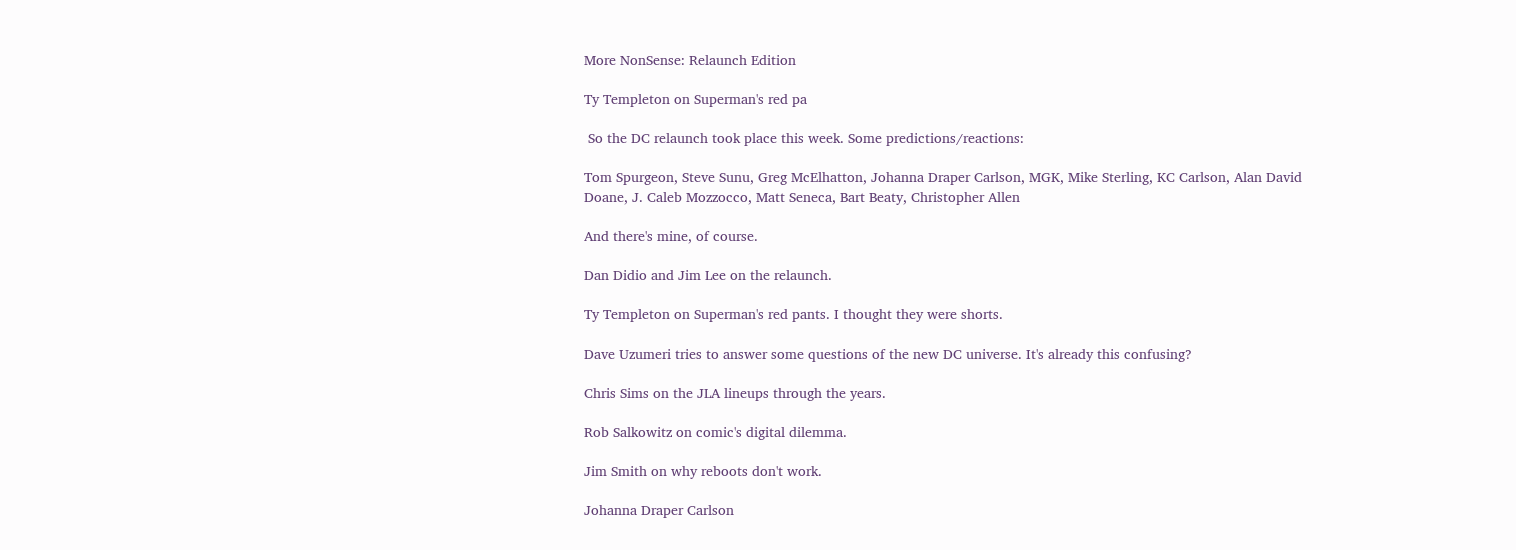More NonSense: Relaunch Edition

Ty Templeton on Superman's red pa

 So the DC relaunch took place this week. Some predictions/reactions:

Tom Spurgeon, Steve Sunu, Greg McElhatton, Johanna Draper Carlson, MGK, Mike Sterling, KC Carlson, Alan David Doane, J. Caleb Mozzocco, Matt Seneca, Bart Beaty, Christopher Allen

And there's mine, of course.

Dan Didio and Jim Lee on the relaunch.

Ty Templeton on Superman's red pants. I thought they were shorts.

Dave Uzumeri tries to answer some questions of the new DC universe. It's already this confusing?

Chris Sims on the JLA lineups through the years.

Rob Salkowitz on comic's digital dilemma.

Jim Smith on why reboots don't work.

Johanna Draper Carlson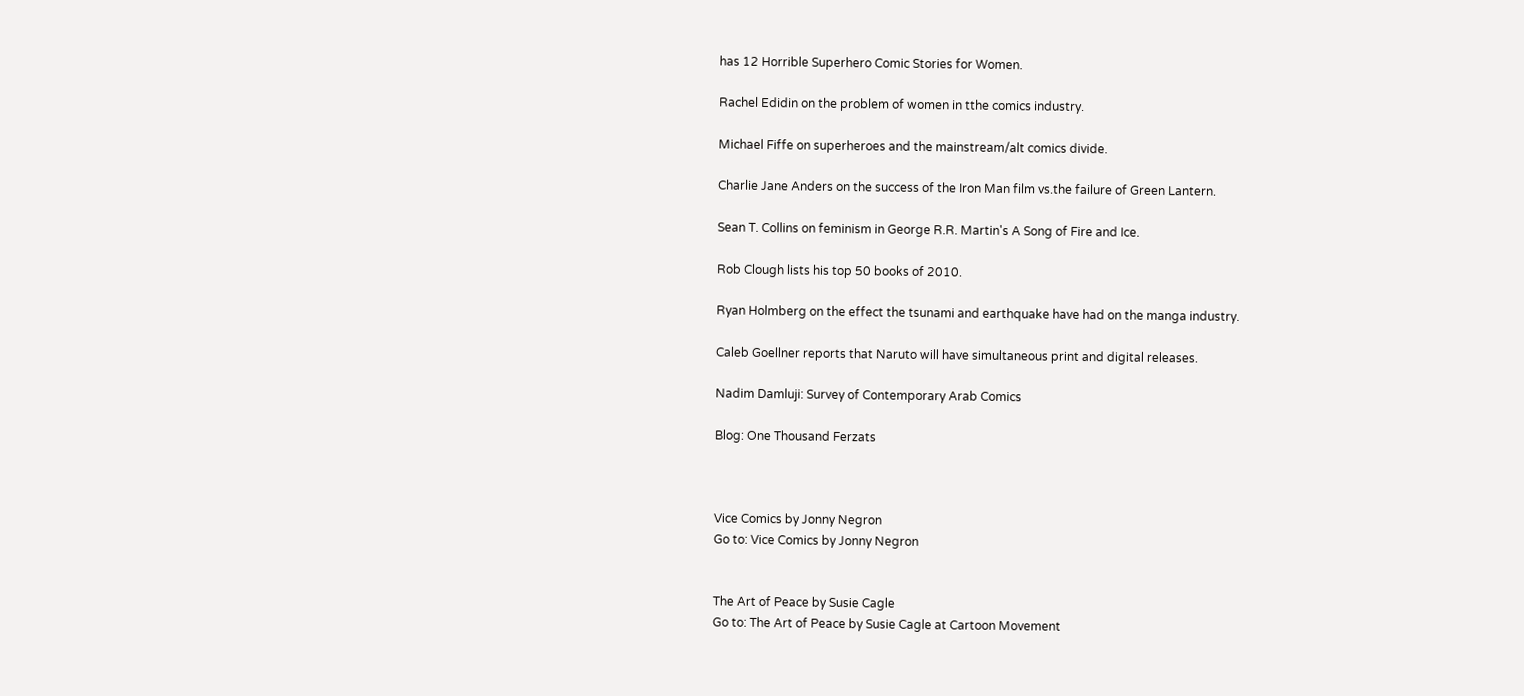has 12 Horrible Superhero Comic Stories for Women.

Rachel Edidin on the problem of women in tthe comics industry.

Michael Fiffe on superheroes and the mainstream/alt comics divide.

Charlie Jane Anders on the success of the Iron Man film vs.the failure of Green Lantern.

Sean T. Collins on feminism in George R.R. Martin's A Song of Fire and Ice.

Rob Clough lists his top 50 books of 2010.

Ryan Holmberg on the effect the tsunami and earthquake have had on the manga industry.

Caleb Goellner reports that Naruto will have simultaneous print and digital releases.

Nadim Damluji: Survey of Contemporary Arab Comics

Blog: One Thousand Ferzats



Vice Comics by Jonny Negron
Go to: Vice Comics by Jonny Negron


The Art of Peace by Susie Cagle
Go to: The Art of Peace by Susie Cagle at Cartoon Movement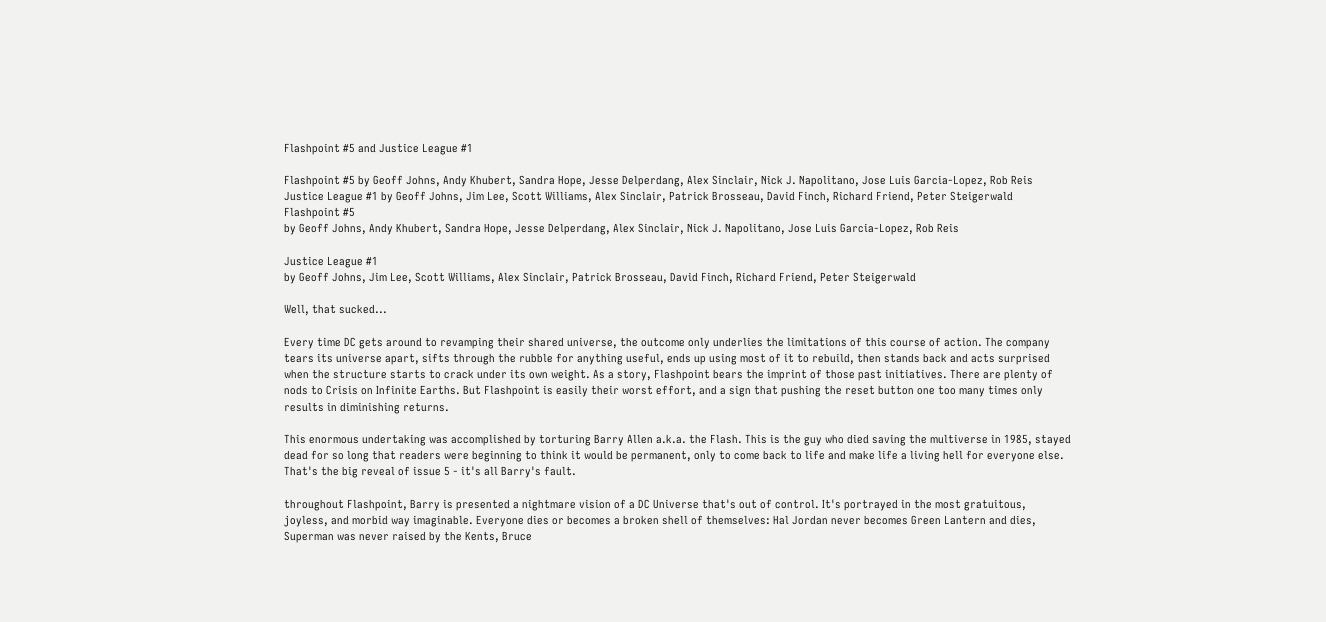Flashpoint #5 and Justice League #1

Flashpoint #5 by Geoff Johns, Andy Khubert, Sandra Hope, Jesse Delperdang, Alex Sinclair, Nick J. Napolitano, Jose Luis Garcia-Lopez, Rob Reis Justice League #1 by Geoff Johns, Jim Lee, Scott Williams, Alex Sinclair, Patrick Brosseau, David Finch, Richard Friend, Peter Steigerwald
Flashpoint #5
by Geoff Johns, Andy Khubert, Sandra Hope, Jesse Delperdang, Alex Sinclair, Nick J. Napolitano, Jose Luis Garcia-Lopez, Rob Reis

Justice League #1
by Geoff Johns, Jim Lee, Scott Williams, Alex Sinclair, Patrick Brosseau, David Finch, Richard Friend, Peter Steigerwald

Well, that sucked...

Every time DC gets around to revamping their shared universe, the outcome only underlies the limitations of this course of action. The company tears its universe apart, sifts through the rubble for anything useful, ends up using most of it to rebuild, then stands back and acts surprised when the structure starts to crack under its own weight. As a story, Flashpoint bears the imprint of those past initiatives. There are plenty of nods to Crisis on Infinite Earths. But Flashpoint is easily their worst effort, and a sign that pushing the reset button one too many times only results in diminishing returns.

This enormous undertaking was accomplished by torturing Barry Allen a.k.a. the Flash. This is the guy who died saving the multiverse in 1985, stayed dead for so long that readers were beginning to think it would be permanent, only to come back to life and make life a living hell for everyone else. That's the big reveal of issue 5 - it's all Barry's fault.

throughout Flashpoint, Barry is presented a nightmare vision of a DC Universe that's out of control. It's portrayed in the most gratuitous, joyless, and morbid way imaginable. Everyone dies or becomes a broken shell of themselves: Hal Jordan never becomes Green Lantern and dies, Superman was never raised by the Kents, Bruce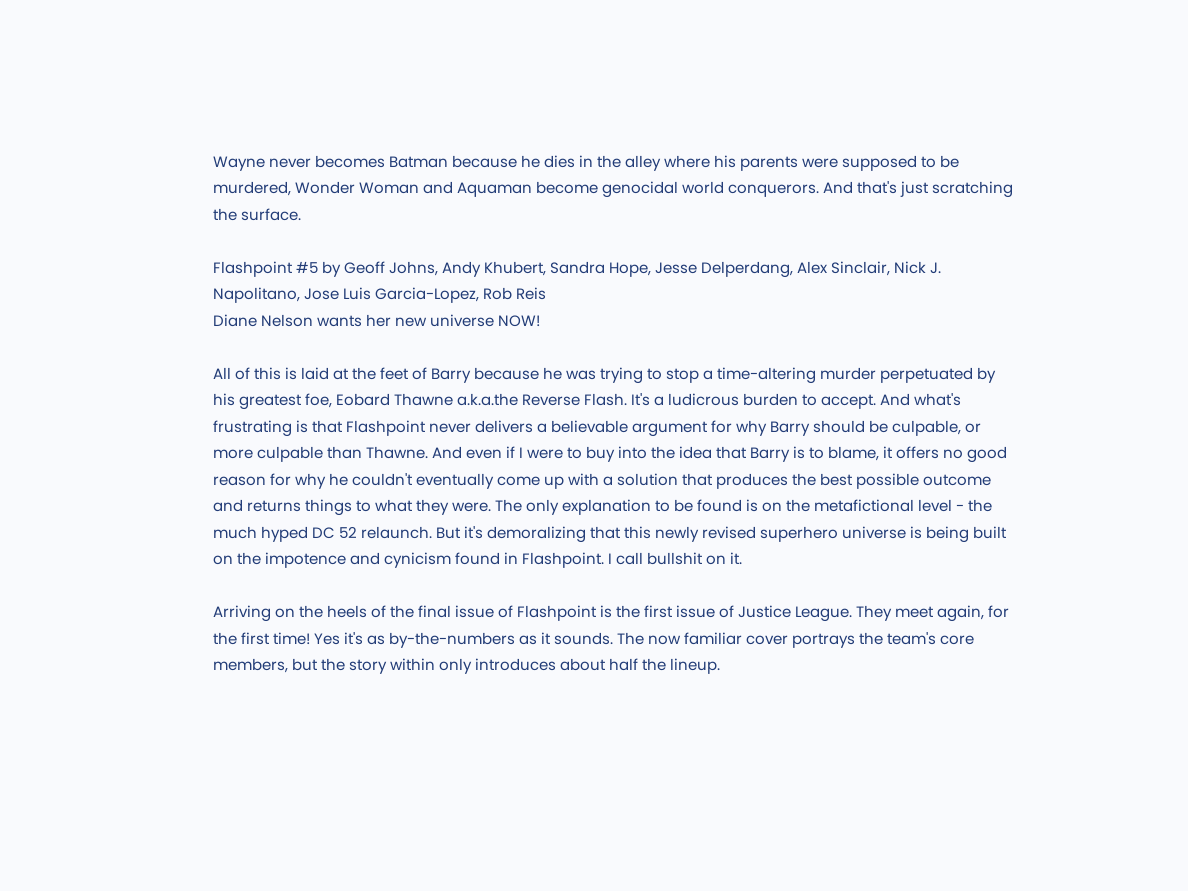Wayne never becomes Batman because he dies in the alley where his parents were supposed to be murdered, Wonder Woman and Aquaman become genocidal world conquerors. And that's just scratching the surface.

Flashpoint #5 by Geoff Johns, Andy Khubert, Sandra Hope, Jesse Delperdang, Alex Sinclair, Nick J. Napolitano, Jose Luis Garcia-Lopez, Rob Reis
Diane Nelson wants her new universe NOW!

All of this is laid at the feet of Barry because he was trying to stop a time-altering murder perpetuated by his greatest foe, Eobard Thawne a.k.a.the Reverse Flash. It's a ludicrous burden to accept. And what's frustrating is that Flashpoint never delivers a believable argument for why Barry should be culpable, or more culpable than Thawne. And even if I were to buy into the idea that Barry is to blame, it offers no good reason for why he couldn't eventually come up with a solution that produces the best possible outcome and returns things to what they were. The only explanation to be found is on the metafictional level - the much hyped DC 52 relaunch. But it's demoralizing that this newly revised superhero universe is being built on the impotence and cynicism found in Flashpoint. I call bullshit on it.

Arriving on the heels of the final issue of Flashpoint is the first issue of Justice League. They meet again, for the first time! Yes it's as by-the-numbers as it sounds. The now familiar cover portrays the team's core members, but the story within only introduces about half the lineup.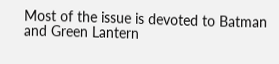Most of the issue is devoted to Batman and Green Lantern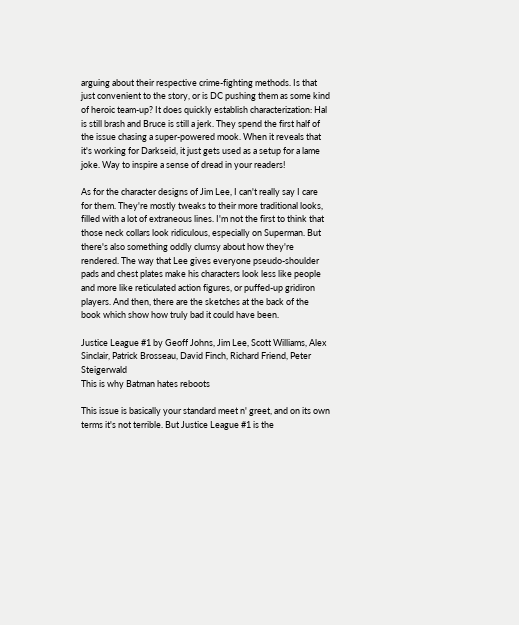arguing about their respective crime-fighting methods. Is that just convenient to the story, or is DC pushing them as some kind of heroic team-up? It does quickly establish characterization: Hal is still brash and Bruce is still a jerk. They spend the first half of the issue chasing a super-powered mook. When it reveals that it's working for Darkseid, it just gets used as a setup for a lame joke. Way to inspire a sense of dread in your readers!

As for the character designs of Jim Lee, I can't really say I care for them. They're mostly tweaks to their more traditional looks, filled with a lot of extraneous lines. I'm not the first to think that those neck collars look ridiculous, especially on Superman. But there's also something oddly clumsy about how they're rendered. The way that Lee gives everyone pseudo-shoulder pads and chest plates make his characters look less like people and more like reticulated action figures, or puffed-up gridiron players. And then, there are the sketches at the back of the book which show how truly bad it could have been.

Justice League #1 by Geoff Johns, Jim Lee, Scott Williams, Alex Sinclair, Patrick Brosseau, David Finch, Richard Friend, Peter Steigerwald
This is why Batman hates reboots

This issue is basically your standard meet n' greet, and on its own terms it's not terrible. But Justice League #1 is the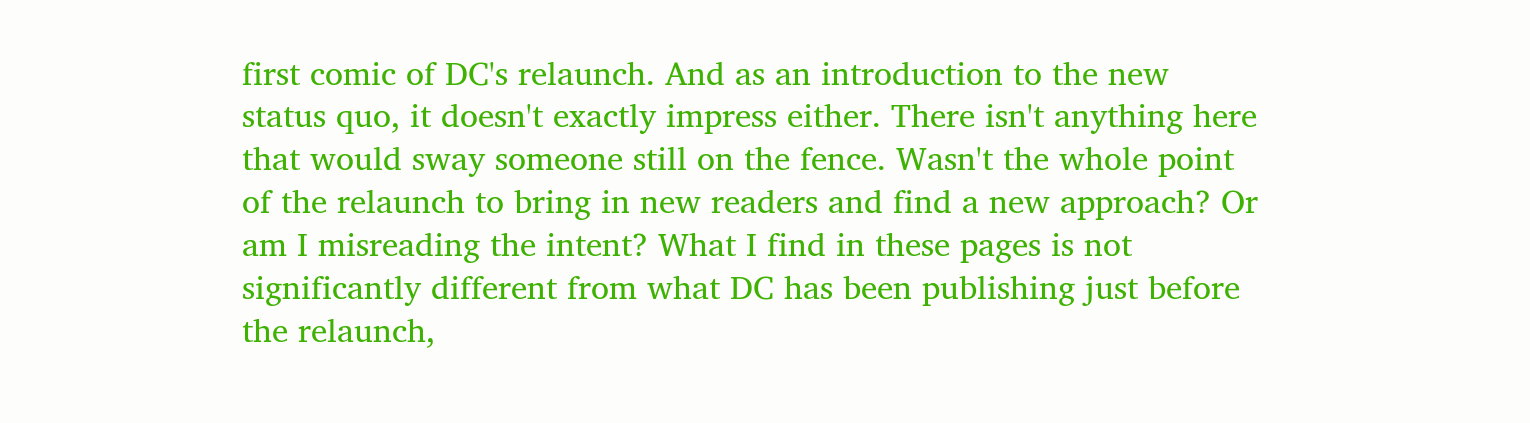first comic of DC's relaunch. And as an introduction to the new status quo, it doesn't exactly impress either. There isn't anything here that would sway someone still on the fence. Wasn't the whole point of the relaunch to bring in new readers and find a new approach? Or am I misreading the intent? What I find in these pages is not significantly different from what DC has been publishing just before the relaunch,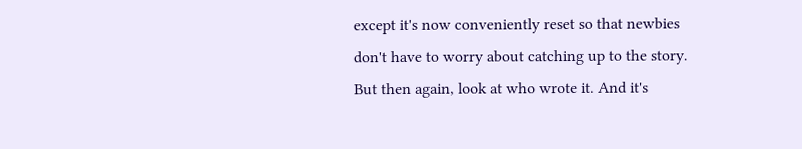except it's now conveniently reset so that newbies don't have to worry about catching up to the story. But then again, look at who wrote it. And it's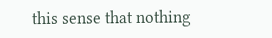this sense that nothing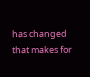has changed that makes for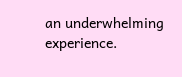an underwhelming experience.